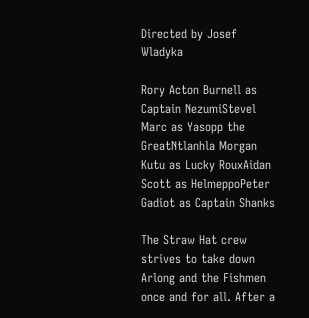Directed by Josef Wladyka

Rory Acton Burnell as Captain NezumiStevel Marc as Yasopp the GreatNtlanhla Morgan Kutu as Lucky RouxAidan Scott as HelmeppoPeter Gadiot as Captain Shanks

The Straw Hat crew strives to take down Arlong and the Fishmen once and for all. After a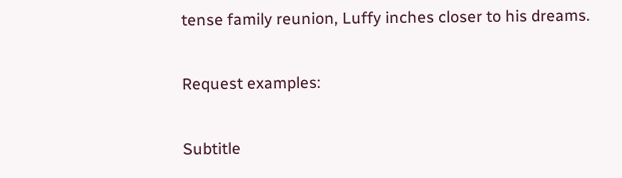tense family reunion, Luffy inches closer to his dreams.

Request examples:

Subtitle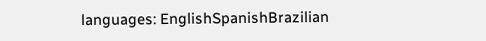languages: EnglishSpanishBrazilian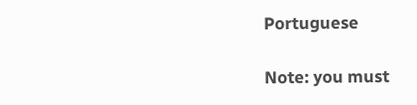Portuguese

Note: you must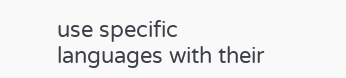use specific languages with their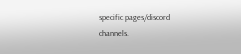specific pages/discord channels.